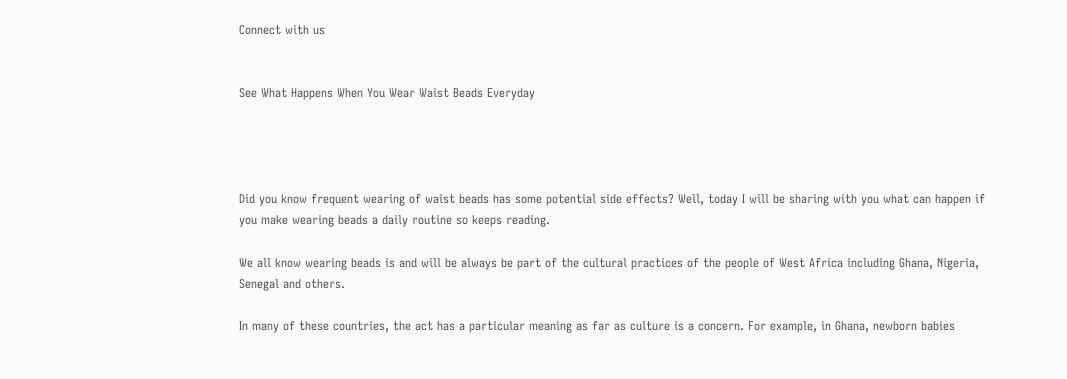Connect with us


See What Happens When You Wear Waist Beads Everyday




Did you know frequent wearing of waist beads has some potential side effects? Well, today I will be sharing with you what can happen if you make wearing beads a daily routine so keeps reading.

We all know wearing beads is and will be always be part of the cultural practices of the people of West Africa including Ghana, Nigeria, Senegal and others.

In many of these countries, the act has a particular meaning as far as culture is a concern. For example, in Ghana, newborn babies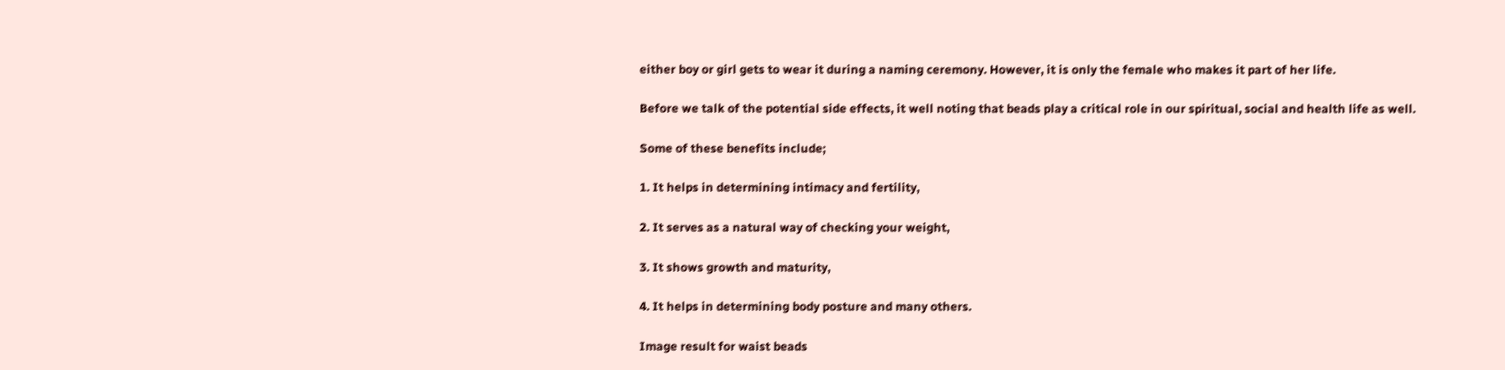either boy or girl gets to wear it during a naming ceremony. However, it is only the female who makes it part of her life.

Before we talk of the potential side effects, it well noting that beads play a critical role in our spiritual, social and health life as well.

Some of these benefits include;

1. It helps in determining intimacy and fertility,

2. It serves as a natural way of checking your weight,

3. It shows growth and maturity,

4. It helps in determining body posture and many others.

Image result for waist beads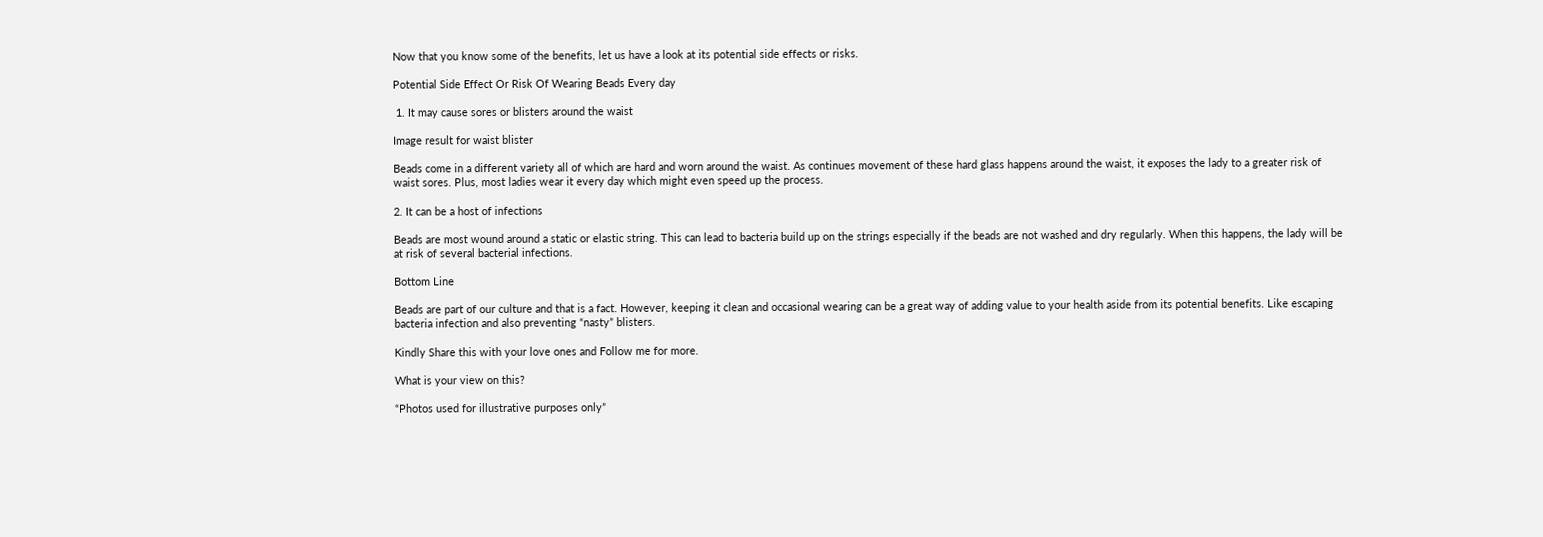Now that you know some of the benefits, let us have a look at its potential side effects or risks.

Potential Side Effect Or Risk Of Wearing Beads Every day

 1. It may cause sores or blisters around the waist

Image result for waist blister

Beads come in a different variety all of which are hard and worn around the waist. As continues movement of these hard glass happens around the waist, it exposes the lady to a greater risk of waist sores. Plus, most ladies wear it every day which might even speed up the process.

2. It can be a host of infections

Beads are most wound around a static or elastic string. This can lead to bacteria build up on the strings especially if the beads are not washed and dry regularly. When this happens, the lady will be at risk of several bacterial infections.

Bottom Line

Beads are part of our culture and that is a fact. However, keeping it clean and occasional wearing can be a great way of adding value to your health aside from its potential benefits. Like escaping bacteria infection and also preventing “nasty” blisters.

Kindly Share this with your love ones and Follow me for more.

What is your view on this?

“Photos used for illustrative purposes only”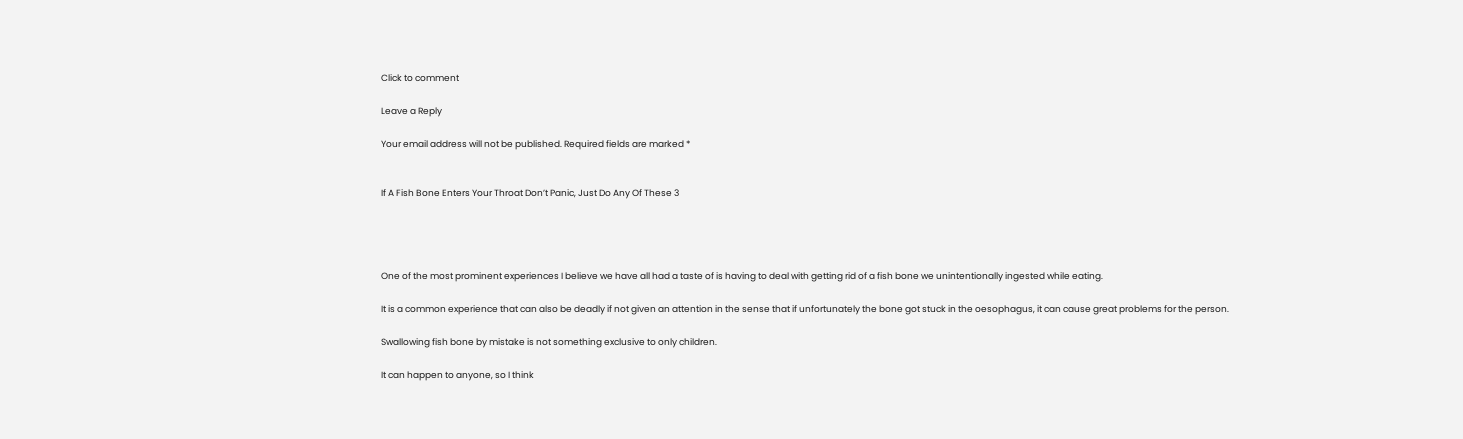Click to comment

Leave a Reply

Your email address will not be published. Required fields are marked *


If A Fish Bone Enters Your Throat Don’t Panic, Just Do Any Of These 3




One of the most prominent experiences I believe we have all had a taste of is having to deal with getting rid of a fish bone we unintentionally ingested while eating.

It is a common experience that can also be deadly if not given an attention in the sense that if unfortunately the bone got stuck in the oesophagus, it can cause great problems for the person.

Swallowing fish bone by mistake is not something exclusive to only children.

It can happen to anyone, so I think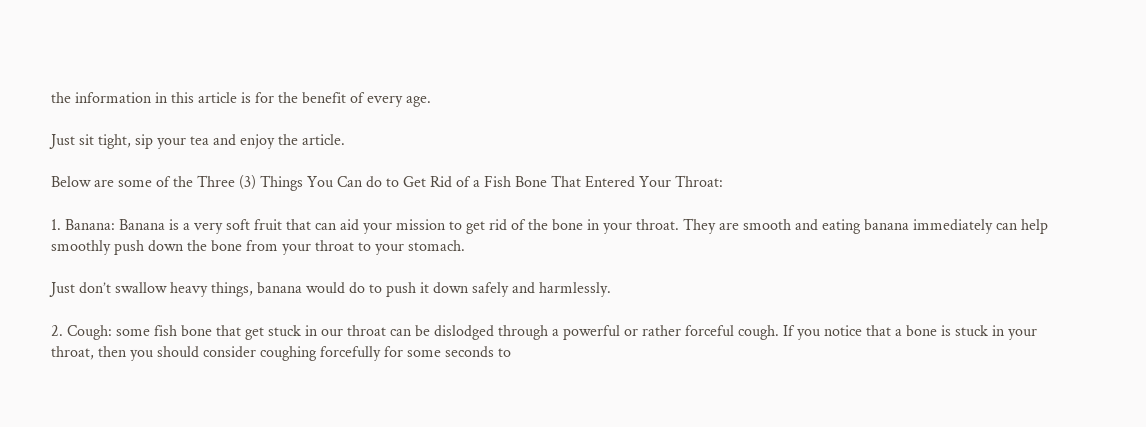the information in this article is for the benefit of every age.

Just sit tight, sip your tea and enjoy the article.

Below are some of the Three (3) Things You Can do to Get Rid of a Fish Bone That Entered Your Throat:

1. Banana: Banana is a very soft fruit that can aid your mission to get rid of the bone in your throat. They are smooth and eating banana immediately can help smoothly push down the bone from your throat to your stomach.

Just don’t swallow heavy things, banana would do to push it down safely and harmlessly.

2. Cough: some fish bone that get stuck in our throat can be dislodged through a powerful or rather forceful cough. If you notice that a bone is stuck in your throat, then you should consider coughing forcefully for some seconds to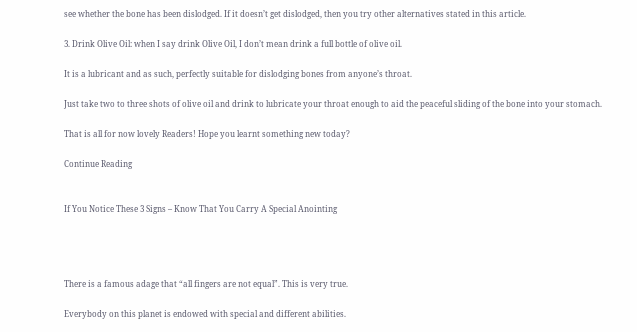see whether the bone has been dislodged. If it doesn’t get dislodged, then you try other alternatives stated in this article.

3. Drink Olive Oil: when I say drink Olive Oil, I don’t mean drink a full bottle of olive oil.

It is a lubricant and as such, perfectly suitable for dislodging bones from anyone’s throat.

Just take two to three shots of olive oil and drink to lubricate your throat enough to aid the peaceful sliding of the bone into your stomach.

That is all for now lovely Readers! Hope you learnt something new today?

Continue Reading


If You Notice These 3 Signs – Know That You Carry A Special Anointing




There is a famous adage that “all fingers are not equal”. This is very true.

Everybody on this planet is endowed with special and different abilities.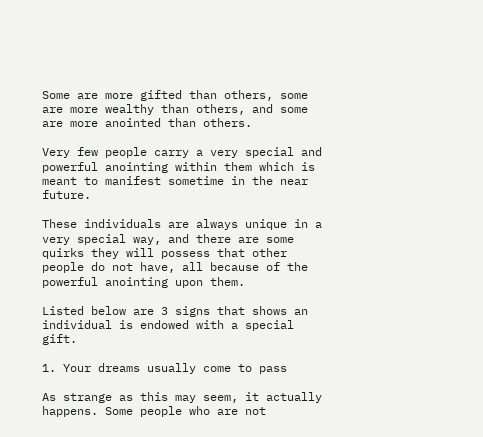Some are more gifted than others, some are more wealthy than others, and some are more anointed than others.

Very few people carry a very special and powerful anointing within them which is meant to manifest sometime in the near future.

These individuals are always unique in a very special way, and there are some quirks they will possess that other people do not have, all because of the powerful anointing upon them.

Listed below are 3 signs that shows an individual is endowed with a special gift.

1. Your dreams usually come to pass

As strange as this may seem, it actually happens. Some people who are not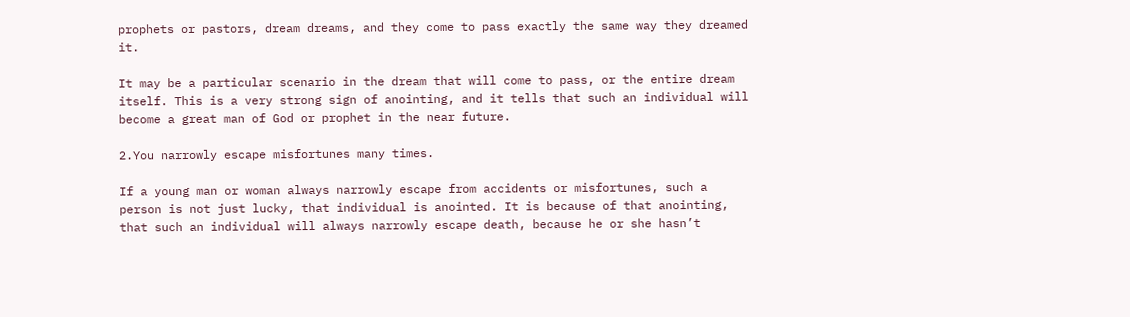prophets or pastors, dream dreams, and they come to pass exactly the same way they dreamed it.

It may be a particular scenario in the dream that will come to pass, or the entire dream itself. This is a very strong sign of anointing, and it tells that such an individual will become a great man of God or prophet in the near future.

2.You narrowly escape misfortunes many times.

If a young man or woman always narrowly escape from accidents or misfortunes, such a person is not just lucky, that individual is anointed. It is because of that anointing, that such an individual will always narrowly escape death, because he or she hasn’t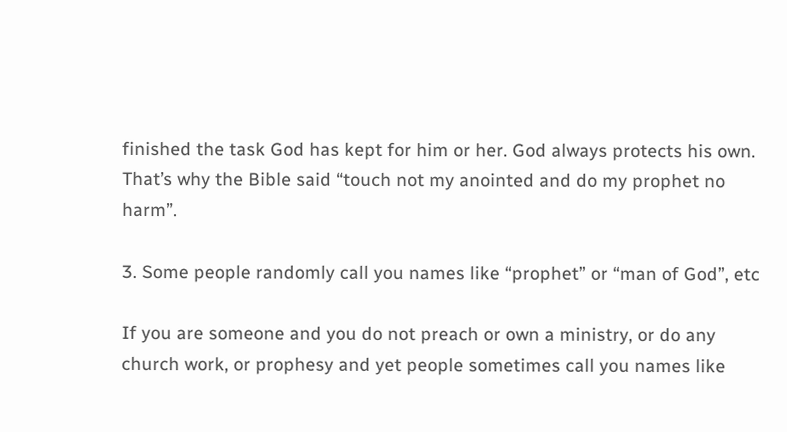finished the task God has kept for him or her. God always protects his own. That’s why the Bible said “touch not my anointed and do my prophet no harm”.

3. Some people randomly call you names like “prophet” or “man of God”, etc

If you are someone and you do not preach or own a ministry, or do any church work, or prophesy and yet people sometimes call you names like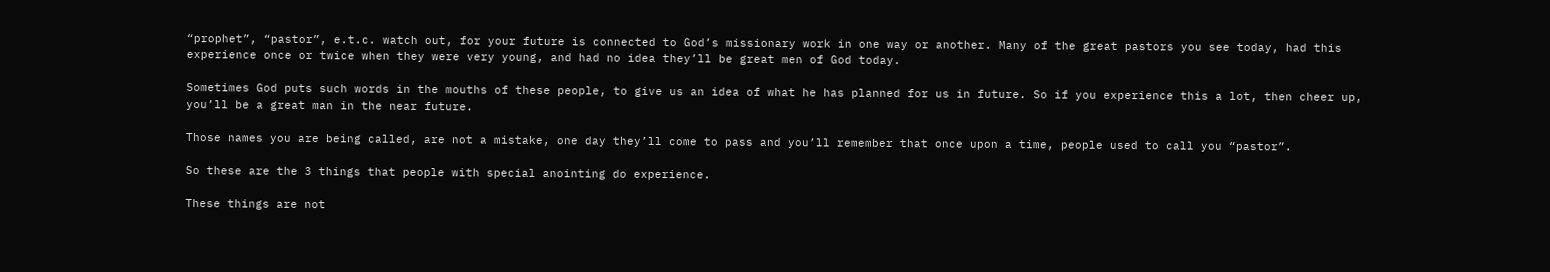“prophet”, “pastor”, e.t.c. watch out, for your future is connected to God’s missionary work in one way or another. Many of the great pastors you see today, had this experience once or twice when they were very young, and had no idea they’ll be great men of God today.

Sometimes God puts such words in the mouths of these people, to give us an idea of what he has planned for us in future. So if you experience this a lot, then cheer up, you’ll be a great man in the near future.

Those names you are being called, are not a mistake, one day they’ll come to pass and you’ll remember that once upon a time, people used to call you “pastor”.

So these are the 3 things that people with special anointing do experience.

These things are not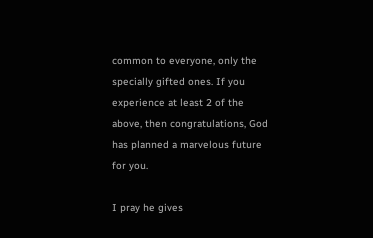common to everyone, only the specially gifted ones. If you experience at least 2 of the above, then congratulations, God has planned a marvelous future for you.

I pray he gives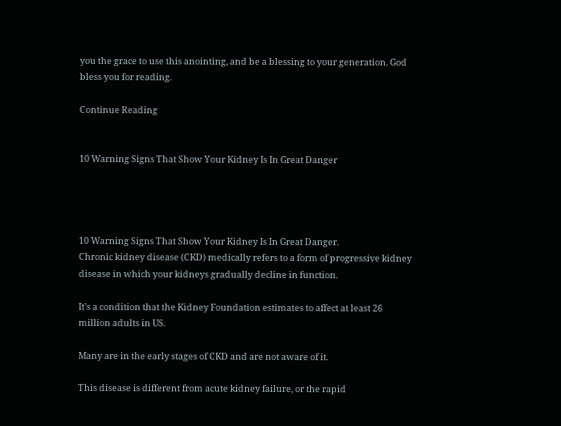you the grace to use this anointing, and be a blessing to your generation. God bless you for reading.

Continue Reading


10 Warning Signs That Show Your Kidney Is In Great Danger




10 Warning Signs That Show Your Kidney Is In Great Danger.
Chronic kidney disease (CKD) medically refers to a form of progressive kidney disease in which your kidneys gradually decline in function.

It’s a condition that the Kidney Foundation estimates to affect at least 26 million adults in US.

Many are in the early stages of CKD and are not aware of it.

This disease is different from acute kidney failure, or the rapid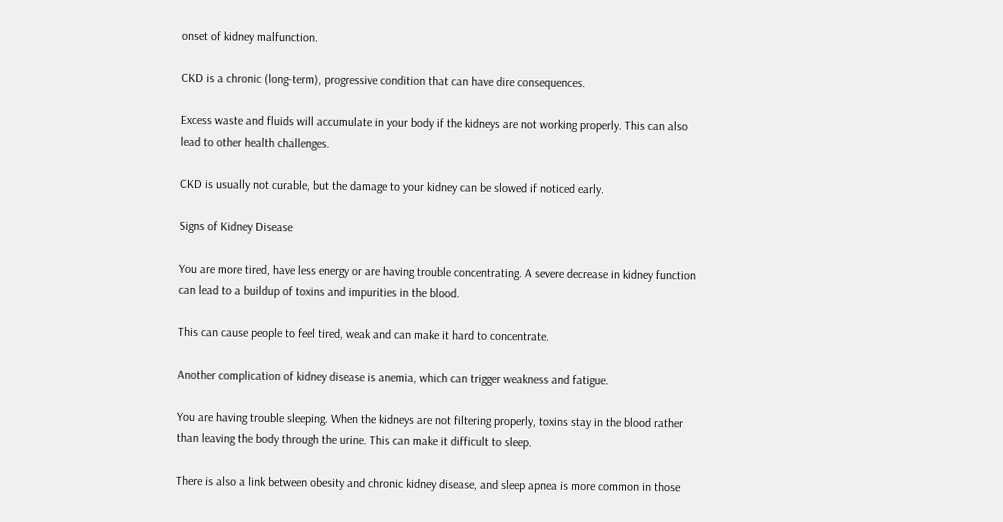onset of kidney malfunction.

CKD is a chronic (long-term), progressive condition that can have dire consequences.

Excess waste and fluids will accumulate in your body if the kidneys are not working properly. This can also lead to other health challenges.

CKD is usually not curable, but the damage to your kidney can be slowed if noticed early.

Signs of Kidney Disease

You are more tired, have less energy or are having trouble concentrating. A severe decrease in kidney function can lead to a buildup of toxins and impurities in the blood.

This can cause people to feel tired, weak and can make it hard to concentrate.

Another complication of kidney disease is anemia, which can trigger weakness and fatigue.

You are having trouble sleeping. When the kidneys are not filtering properly, toxins stay in the blood rather than leaving the body through the urine. This can make it difficult to sleep.

There is also a link between obesity and chronic kidney disease, and sleep apnea is more common in those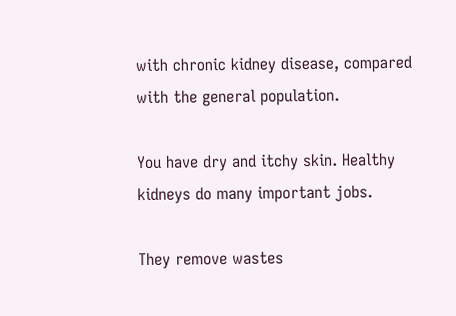with chronic kidney disease, compared with the general population.

You have dry and itchy skin. Healthy kidneys do many important jobs.

They remove wastes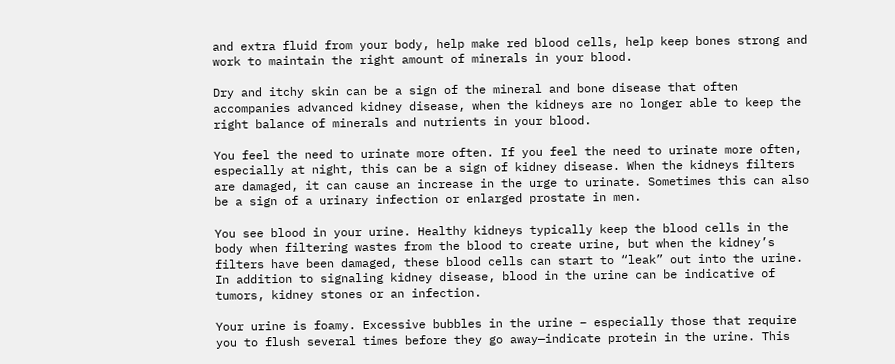and extra fluid from your body, help make red blood cells, help keep bones strong and work to maintain the right amount of minerals in your blood.

Dry and itchy skin can be a sign of the mineral and bone disease that often accompanies advanced kidney disease, when the kidneys are no longer able to keep the right balance of minerals and nutrients in your blood.

You feel the need to urinate more often. If you feel the need to urinate more often, especially at night, this can be a sign of kidney disease. When the kidneys filters are damaged, it can cause an increase in the urge to urinate. Sometimes this can also be a sign of a urinary infection or enlarged prostate in men.

You see blood in your urine. Healthy kidneys typically keep the blood cells in the body when filtering wastes from the blood to create urine, but when the kidney’s filters have been damaged, these blood cells can start to “leak” out into the urine. In addition to signaling kidney disease, blood in the urine can be indicative of tumors, kidney stones or an infection.

Your urine is foamy. Excessive bubbles in the urine – especially those that require you to flush several times before they go away—indicate protein in the urine. This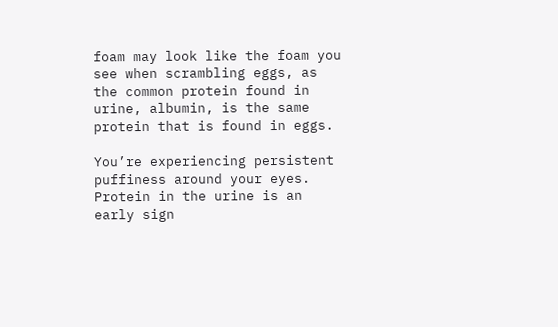foam may look like the foam you see when scrambling eggs, as the common protein found in urine, albumin, is the same protein that is found in eggs.

You’re experiencing persistent puffiness around your eyes. Protein in the urine is an early sign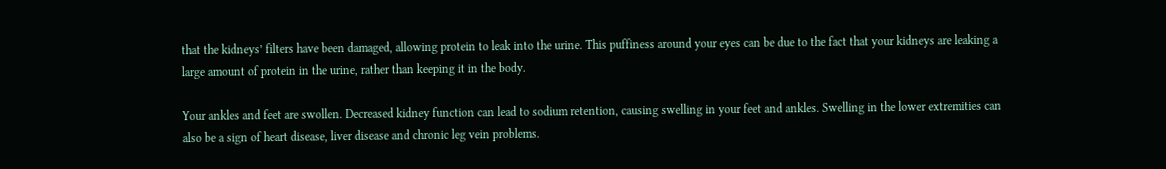that the kidneys’ filters have been damaged, allowing protein to leak into the urine. This puffiness around your eyes can be due to the fact that your kidneys are leaking a large amount of protein in the urine, rather than keeping it in the body.

Your ankles and feet are swollen. Decreased kidney function can lead to sodium retention, causing swelling in your feet and ankles. Swelling in the lower extremities can also be a sign of heart disease, liver disease and chronic leg vein problems.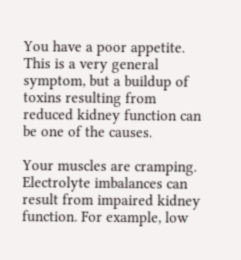You have a poor appetite. This is a very general symptom, but a buildup of toxins resulting from reduced kidney function can be one of the causes.

Your muscles are cramping. Electrolyte imbalances can result from impaired kidney function. For example, low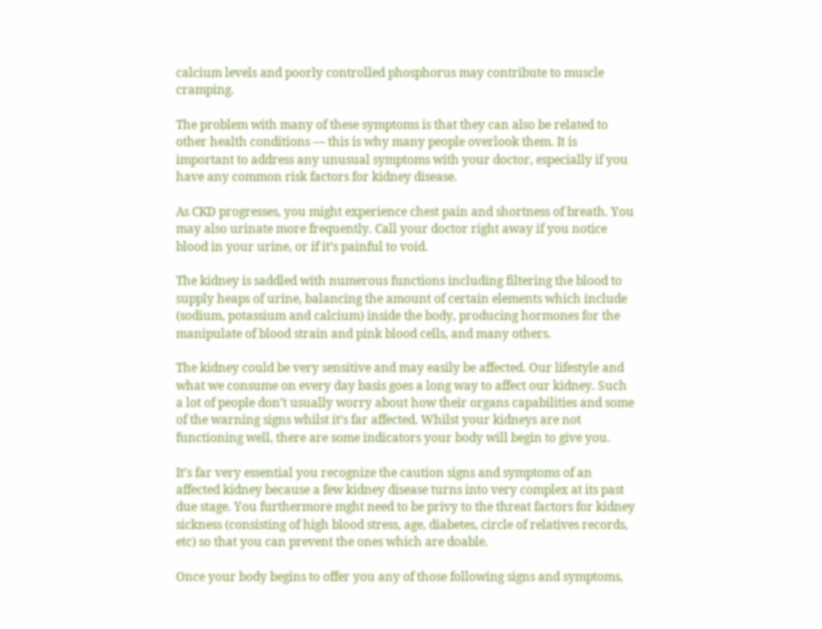calcium levels and poorly controlled phosphorus may contribute to muscle cramping.

The problem with many of these symptoms is that they can also be related to other health conditions — this is why many people overlook them. It is important to address any unusual symptoms with your doctor, especially if you have any common risk factors for kidney disease.

As CKD progresses, you might experience chest pain and shortness of breath. You may also urinate more frequently. Call your doctor right away if you notice blood in your urine, or if it’s painful to void.

The kidney is saddled with numerous functions including filtering the blood to supply heaps of urine, balancing the amount of certain elements which include (sodium, potassium and calcium) inside the body, producing hormones for the manipulate of blood strain and pink blood cells, and many others.

The kidney could be very sensitive and may easily be affected. Our lifestyle and what we consume on every day basis goes a long way to affect our kidney. Such a lot of people don’t usually worry about how their organs capabilities and some of the warning signs whilst it’s far affected. Whilst your kidneys are not functioning well, there are some indicators your body will begin to give you.

It’s far very essential you recognize the caution signs and symptoms of an affected kidney because a few kidney disease turns into very complex at its past due stage. You furthermore mght need to be privy to the threat factors for kidney sickness (consisting of high blood stress, age, diabetes, circle of relatives records, etc) so that you can prevent the ones which are doable.

Once your body begins to offer you any of those following signs and symptoms,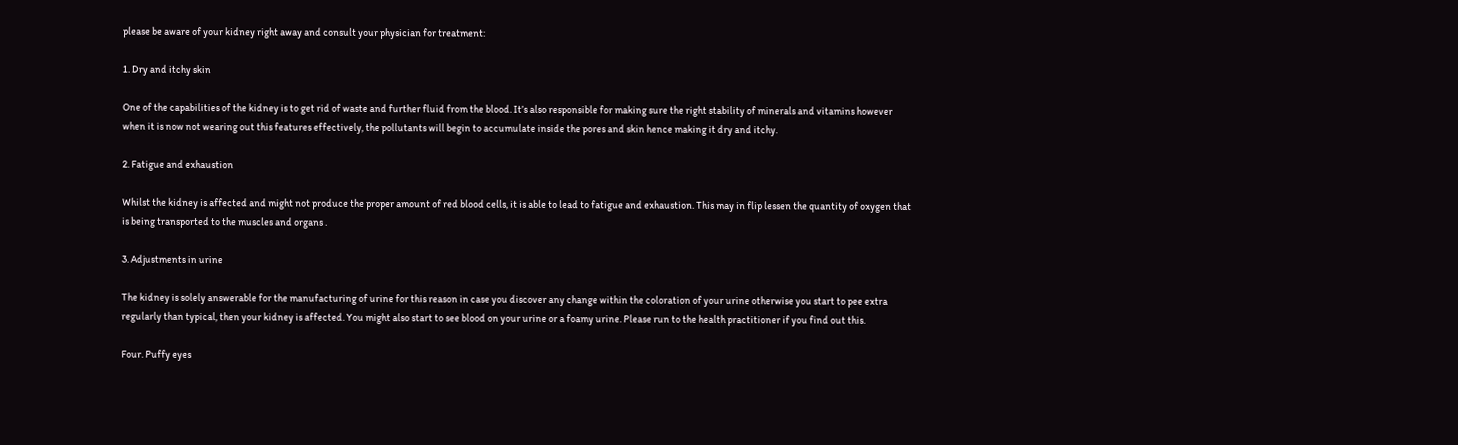please be aware of your kidney right away and consult your physician for treatment:

1. Dry and itchy skin

One of the capabilities of the kidney is to get rid of waste and further fluid from the blood. It’s also responsible for making sure the right stability of minerals and vitamins however when it is now not wearing out this features effectively, the pollutants will begin to accumulate inside the pores and skin hence making it dry and itchy.

2. Fatigue and exhaustion

Whilst the kidney is affected and might not produce the proper amount of red blood cells, it is able to lead to fatigue and exhaustion. This may in flip lessen the quantity of oxygen that is being transported to the muscles and organs .

3. Adjustments in urine

The kidney is solely answerable for the manufacturing of urine for this reason in case you discover any change within the coloration of your urine otherwise you start to pee extra regularly than typical, then your kidney is affected. You might also start to see blood on your urine or a foamy urine. Please run to the health practitioner if you find out this.

Four. Puffy eyes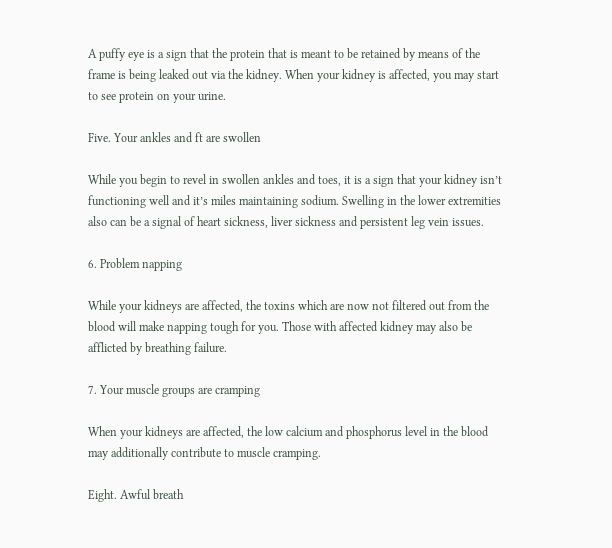A puffy eye is a sign that the protein that is meant to be retained by means of the frame is being leaked out via the kidney. When your kidney is affected, you may start to see protein on your urine.

Five. Your ankles and ft are swollen

While you begin to revel in swollen ankles and toes, it is a sign that your kidney isn’t functioning well and it’s miles maintaining sodium. Swelling in the lower extremities also can be a signal of heart sickness, liver sickness and persistent leg vein issues.

6. Problem napping

While your kidneys are affected, the toxins which are now not filtered out from the blood will make napping tough for you. Those with affected kidney may also be afflicted by breathing failure.

7. Your muscle groups are cramping

When your kidneys are affected, the low calcium and phosphorus level in the blood may additionally contribute to muscle cramping.

Eight. Awful breath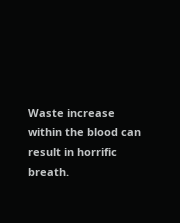Waste increase within the blood can result in horrific breath.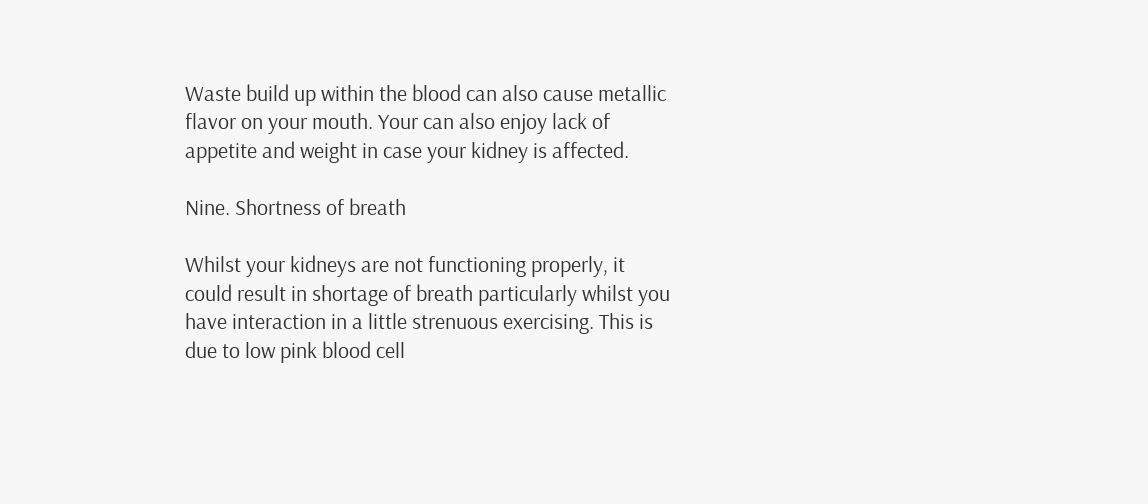Waste build up within the blood can also cause metallic flavor on your mouth. Your can also enjoy lack of appetite and weight in case your kidney is affected.

Nine. Shortness of breath

Whilst your kidneys are not functioning properly, it could result in shortage of breath particularly whilst you have interaction in a little strenuous exercising. This is due to low pink blood cell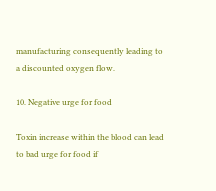manufacturing consequently leading to a discounted oxygen flow.

10. Negative urge for food

Toxin increase within the blood can lead to bad urge for food if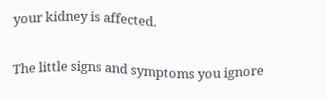your kidney is affected.

The little signs and symptoms you ignore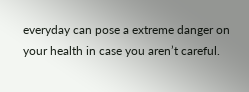everyday can pose a extreme danger on your health in case you aren’t careful.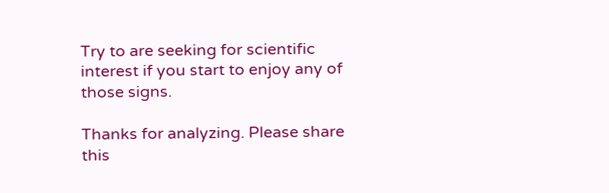Try to are seeking for scientific interest if you start to enjoy any of those signs.

Thanks for analyzing. Please share this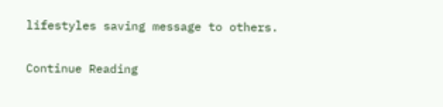lifestyles saving message to others.

Continue Reading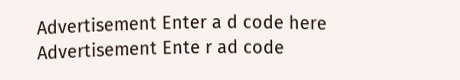Advertisement Enter a d code here
Advertisement Ente r ad code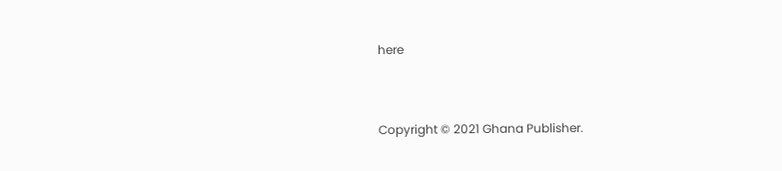here


Copyright © 2021 Ghana Publisher.